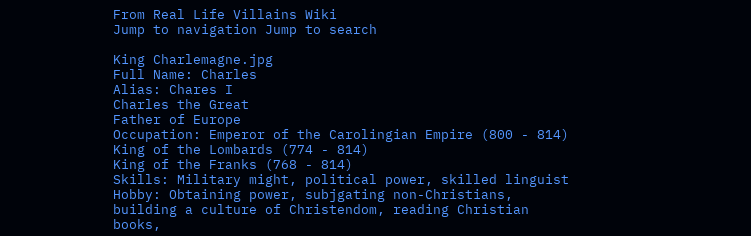From Real Life Villains Wiki
Jump to navigation Jump to search

King Charlemagne.jpg
Full Name: Charles
Alias: Chares I
Charles the Great
Father of Europe
Occupation: Emperor of the Carolingian Empire (800 - 814)
King of the Lombards (774 - 814)
King of the Franks (768 - 814)
Skills: Military might, political power, skilled linguist
Hobby: Obtaining power, subjgating non-Christians, building a culture of Christendom, reading Christian books,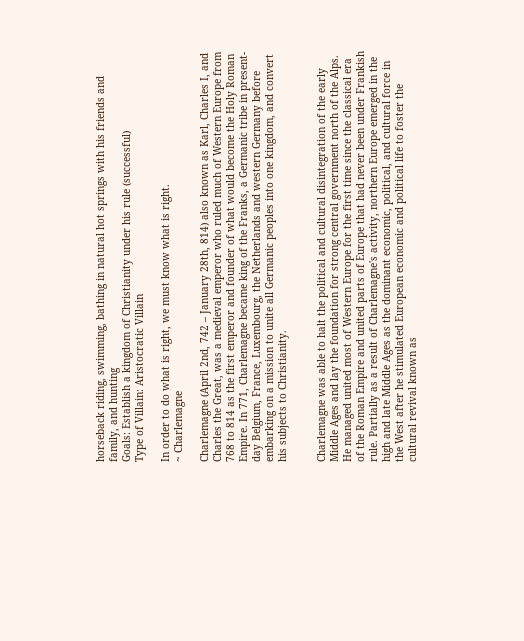horseback riding, swimming, bathing in natural hot springs with his friends and family, and hunting
Goals: Establish a kingdom of Christianity under his rule (successful)
Type of Villain: Aristocratic Villain

In order to do what is right, we must know what is right.
~ Charlemagne

Charlemagne (April 2nd, 742 – January 28th, 814) also known as Karl, Charles I, and Charles the Great, was a medieval emperor who ruled much of Western Europe from 768 to 814 as the first emperor and founder of what would become the Holy Roman Empire. In 771, Charlemagne became king of the Franks, a Germanic tribe in present-day Belgium, France, Luxembourg, the Netherlands and western Germany before embarking on a mission to unite all Germanic peoples into one kingdom, and convert his subjects to Christianity.


Charlemagne was able to halt the political and cultural disintegration of the early Middle Ages and lay the foundation for strong central government north of the Alps. He managed united most of Western Europe for the first time since the classical era of the Roman Empire and united parts of Europe that had never been under Frankish rule. Partially as a result of Charlemagne's activity, northern Europe emerged in the high and late Middle Ages as the dominant economic, political, and cultural force in the West after he stimulated European economic and political life to foster the cultural revival known as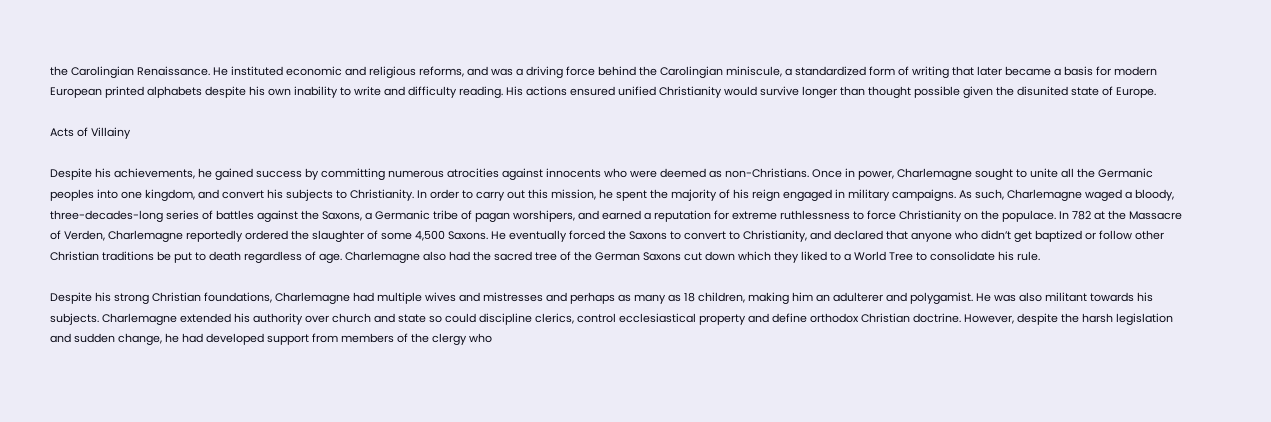the Carolingian Renaissance. He instituted economic and religious reforms, and was a driving force behind the Carolingian miniscule, a standardized form of writing that later became a basis for modern European printed alphabets despite his own inability to write and difficulty reading. His actions ensured unified Christianity would survive longer than thought possible given the disunited state of Europe.

Acts of Villainy

Despite his achievements, he gained success by committing numerous atrocities against innocents who were deemed as non-Christians. Once in power, Charlemagne sought to unite all the Germanic peoples into one kingdom, and convert his subjects to Christianity. In order to carry out this mission, he spent the majority of his reign engaged in military campaigns. As such, Charlemagne waged a bloody, three-decades-long series of battles against the Saxons, a Germanic tribe of pagan worshipers, and earned a reputation for extreme ruthlessness to force Christianity on the populace. In 782 at the Massacre of Verden, Charlemagne reportedly ordered the slaughter of some 4,500 Saxons. He eventually forced the Saxons to convert to Christianity, and declared that anyone who didn’t get baptized or follow other Christian traditions be put to death regardless of age. Charlemagne also had the sacred tree of the German Saxons cut down which they liked to a World Tree to consolidate his rule.

Despite his strong Christian foundations, Charlemagne had multiple wives and mistresses and perhaps as many as 18 children, making him an adulterer and polygamist. He was also militant towards his subjects. Charlemagne extended his authority over church and state so could discipline clerics, control ecclesiastical property and define orthodox Christian doctrine. However, despite the harsh legislation and sudden change, he had developed support from members of the clergy who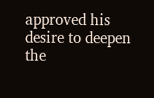approved his desire to deepen the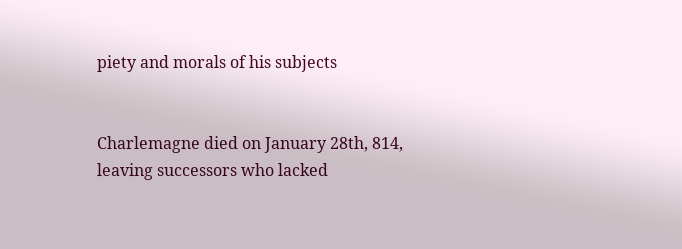piety and morals of his subjects


Charlemagne died on January 28th, 814, leaving successors who lacked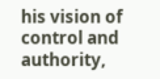his vision of control and authority,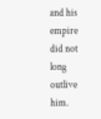and his empire did not long outlive him.